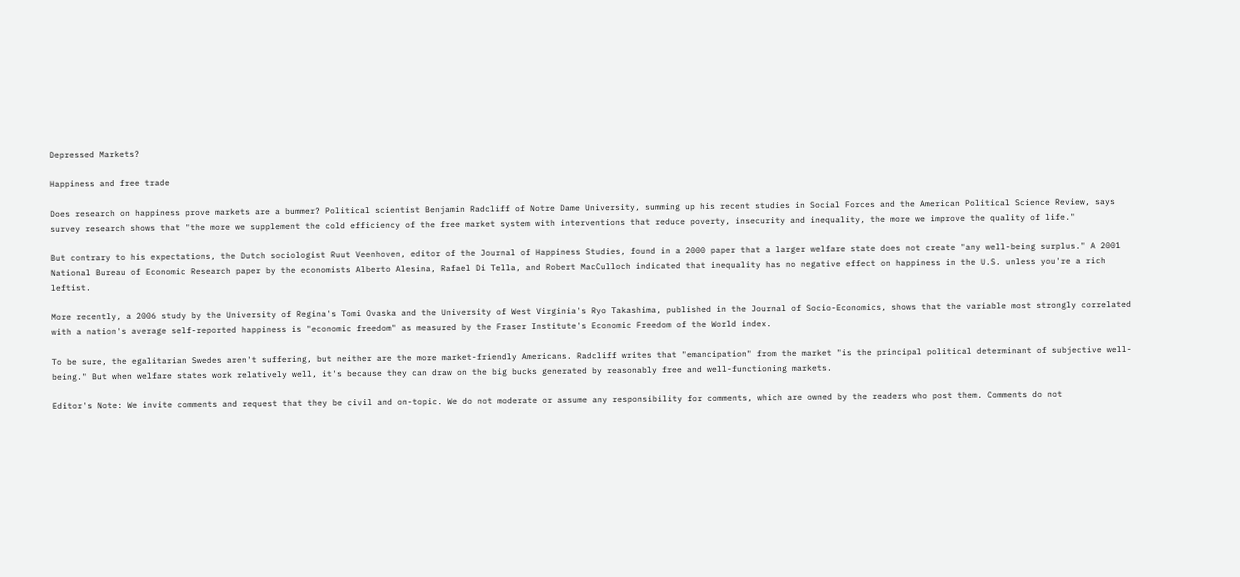Depressed Markets?

Happiness and free trade

Does research on happiness prove markets are a bummer? Political scientist Benjamin Radcliff of Notre Dame University, summing up his recent studies in Social Forces and the American Political Science Review, says survey research shows that "the more we supplement the cold efficiency of the free market system with interventions that reduce poverty, insecurity and inequality, the more we improve the quality of life."

But contrary to his expectations, the Dutch sociologist Ruut Veenhoven, editor of the Journal of Happiness Studies, found in a 2000 paper that a larger welfare state does not create "any well-being surplus." A 2001 National Bureau of Economic Research paper by the economists Alberto Alesina, Rafael Di Tella, and Robert MacCulloch indicated that inequality has no negative effect on happiness in the U.S. unless you're a rich leftist.

More recently, a 2006 study by the University of Regina's Tomi Ovaska and the University of West Virginia's Ryo Takashima, published in the Journal of Socio-Economics, shows that the variable most strongly correlated with a nation's average self-reported happiness is "economic freedom" as measured by the Fraser Institute's Economic Freedom of the World index.

To be sure, the egalitarian Swedes aren't suffering, but neither are the more market-friendly Americans. Radcliff writes that "emancipation" from the market "is the principal political determinant of subjective well-being." But when welfare states work relatively well, it's because they can draw on the big bucks generated by reasonably free and well-functioning markets.

Editor's Note: We invite comments and request that they be civil and on-topic. We do not moderate or assume any responsibility for comments, which are owned by the readers who post them. Comments do not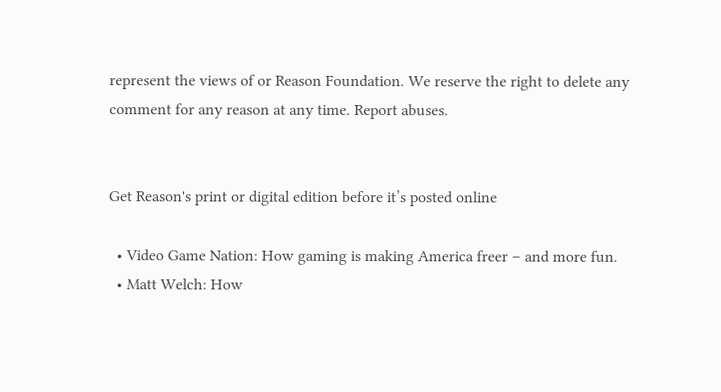represent the views of or Reason Foundation. We reserve the right to delete any comment for any reason at any time. Report abuses.


Get Reason's print or digital edition before it’s posted online

  • Video Game Nation: How gaming is making America freer – and more fun.
  • Matt Welch: How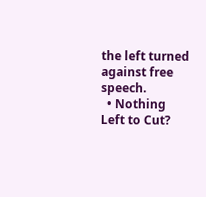the left turned against free speech.
  • Nothing Left to Cut?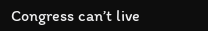Congress can’t live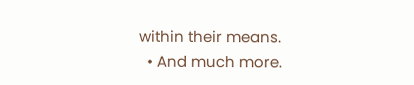within their means.
  • And much more.